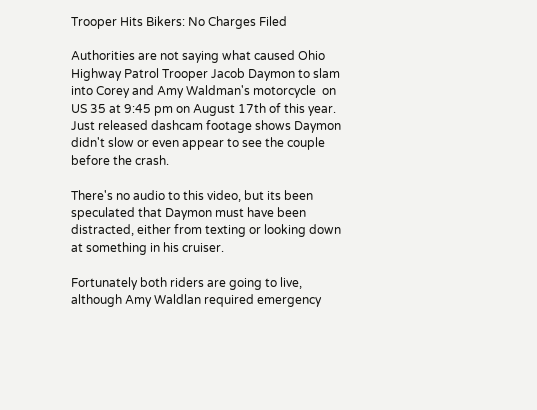Trooper Hits Bikers: No Charges Filed

Authorities are not saying what caused Ohio Highway Patrol Trooper Jacob Daymon to slam into Corey and Amy Waldman's motorcycle  on US 35 at 9:45 pm on August 17th of this year.   Just released dashcam footage shows Daymon didn't slow or even appear to see the couple before the crash.

There's no audio to this video, but its been speculated that Daymon must have been distracted, either from texting or looking down at something in his cruiser.

Fortunately both riders are going to live, although Amy Waldlan required emergency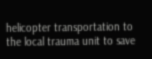helicopter transportation to the local trauma unit to save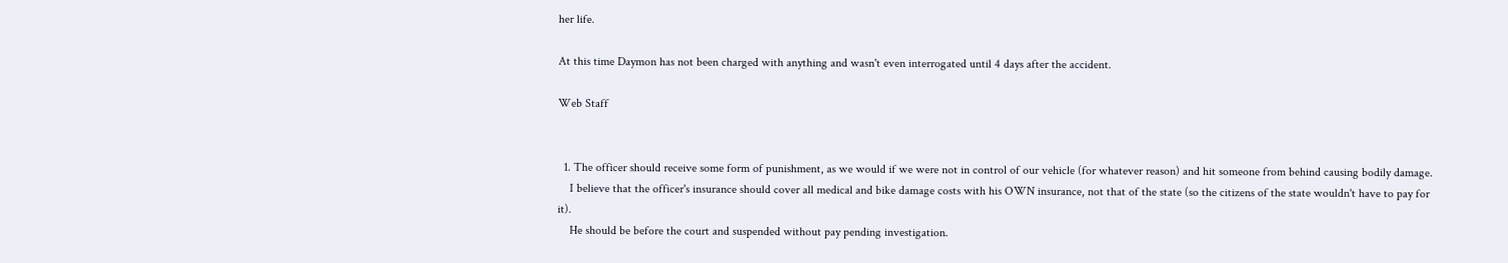her life.

At this time Daymon has not been charged with anything and wasn't even interrogated until 4 days after the accident.

Web Staff


  1. The officer should receive some form of punishment, as we would if we were not in control of our vehicle (for whatever reason) and hit someone from behind causing bodily damage.
    I believe that the officer's insurance should cover all medical and bike damage costs with his OWN insurance, not that of the state (so the citizens of the state wouldn't have to pay for it).
    He should be before the court and suspended without pay pending investigation.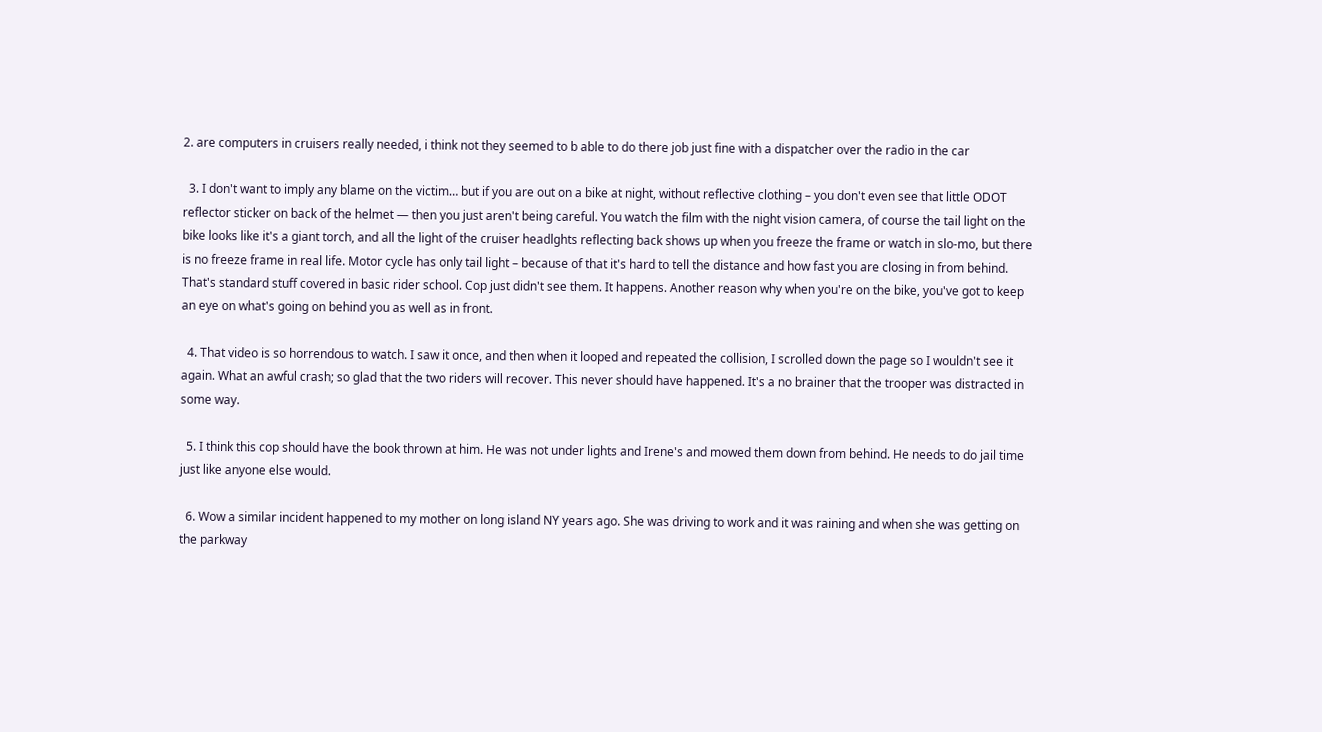2. are computers in cruisers really needed, i think not they seemed to b able to do there job just fine with a dispatcher over the radio in the car

  3. I don't want to imply any blame on the victim… but if you are out on a bike at night, without reflective clothing – you don't even see that little ODOT reflector sticker on back of the helmet — then you just aren't being careful. You watch the film with the night vision camera, of course the tail light on the bike looks like it's a giant torch, and all the light of the cruiser headlghts reflecting back shows up when you freeze the frame or watch in slo-mo, but there is no freeze frame in real life. Motor cycle has only tail light – because of that it's hard to tell the distance and how fast you are closing in from behind. That's standard stuff covered in basic rider school. Cop just didn't see them. It happens. Another reason why when you're on the bike, you've got to keep an eye on what's going on behind you as well as in front.

  4. That video is so horrendous to watch. I saw it once, and then when it looped and repeated the collision, I scrolled down the page so I wouldn't see it again. What an awful crash; so glad that the two riders will recover. This never should have happened. It's a no brainer that the trooper was distracted in some way.

  5. I think this cop should have the book thrown at him. He was not under lights and Irene's and mowed them down from behind. He needs to do jail time just like anyone else would.

  6. Wow a similar incident happened to my mother on long island NY years ago. She was driving to work and it was raining and when she was getting on the parkway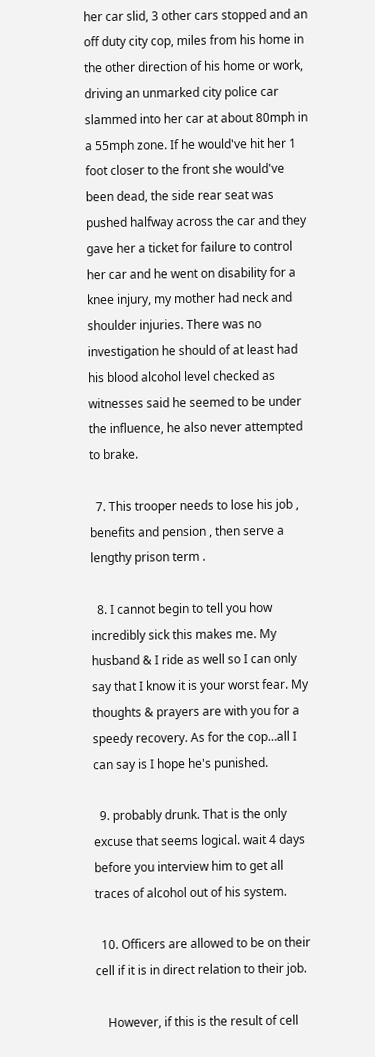her car slid, 3 other cars stopped and an off duty city cop, miles from his home in the other direction of his home or work, driving an unmarked city police car slammed into her car at about 80mph in a 55mph zone. If he would've hit her 1 foot closer to the front she would've been dead, the side rear seat was pushed halfway across the car and they gave her a ticket for failure to control her car and he went on disability for a knee injury, my mother had neck and shoulder injuries. There was no investigation he should of at least had his blood alcohol level checked as witnesses said he seemed to be under the influence, he also never attempted to brake.

  7. This trooper needs to lose his job , benefits and pension , then serve a lengthy prison term .

  8. I cannot begin to tell you how incredibly sick this makes me. My husband & I ride as well so I can only say that I know it is your worst fear. My thoughts & prayers are with you for a speedy recovery. As for the cop…all I can say is I hope he's punished.

  9. probably drunk. That is the only excuse that seems logical. wait 4 days before you interview him to get all traces of alcohol out of his system.

  10. Officers are allowed to be on their cell if it is in direct relation to their job.

    However, if this is the result of cell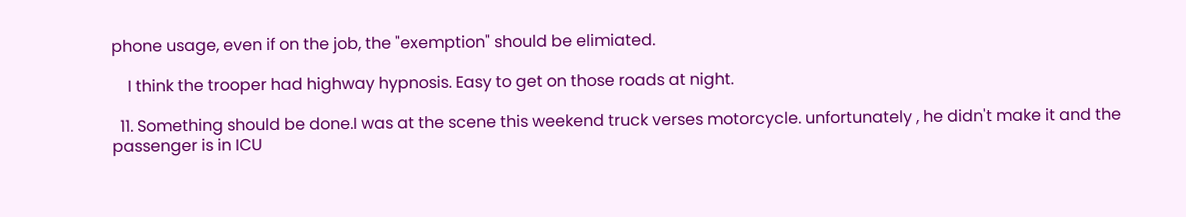phone usage, even if on the job, the "exemption" should be elimiated.

    I think the trooper had highway hypnosis. Easy to get on those roads at night.

  11. Something should be done.I was at the scene this weekend truck verses motorcycle. unfortunately , he didn't make it and the passenger is in ICU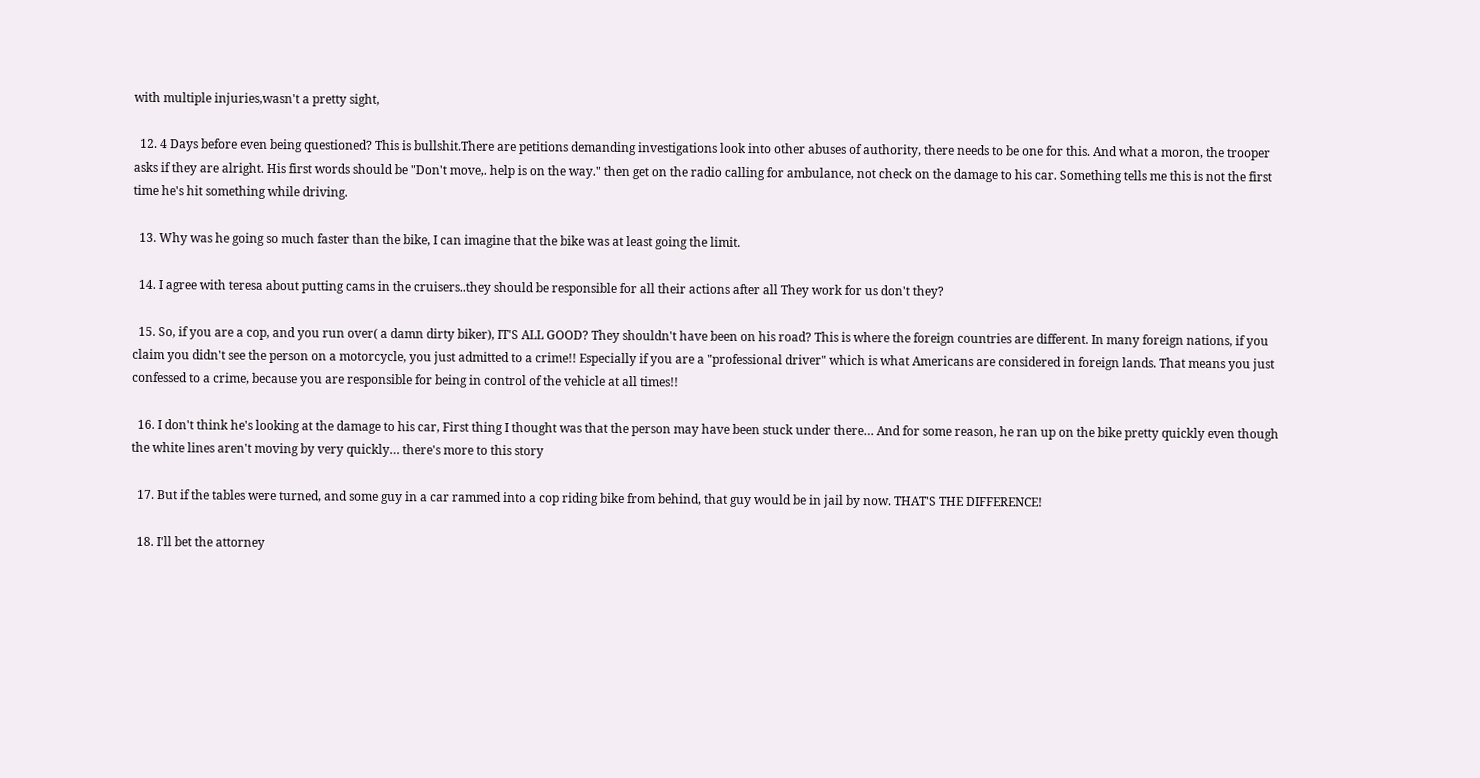with multiple injuries,wasn't a pretty sight,

  12. 4 Days before even being questioned? This is bullshit.There are petitions demanding investigations look into other abuses of authority, there needs to be one for this. And what a moron, the trooper asks if they are alright. His first words should be "Don't move,. help is on the way." then get on the radio calling for ambulance, not check on the damage to his car. Something tells me this is not the first time he's hit something while driving.

  13. Why was he going so much faster than the bike, I can imagine that the bike was at least going the limit.

  14. I agree with teresa about putting cams in the cruisers..they should be responsible for all their actions after all They work for us don't they?

  15. So, if you are a cop, and you run over( a damn dirty biker), IT'S ALL GOOD? They shouldn't have been on his road? This is where the foreign countries are different. In many foreign nations, if you claim you didn't see the person on a motorcycle, you just admitted to a crime!! Especially if you are a "professional driver" which is what Americans are considered in foreign lands. That means you just confessed to a crime, because you are responsible for being in control of the vehicle at all times!!

  16. I don't think he's looking at the damage to his car, First thing I thought was that the person may have been stuck under there… And for some reason, he ran up on the bike pretty quickly even though the white lines aren't moving by very quickly… there's more to this story

  17. But if the tables were turned, and some guy in a car rammed into a cop riding bike from behind, that guy would be in jail by now. THAT'S THE DIFFERENCE!

  18. I'll bet the attorney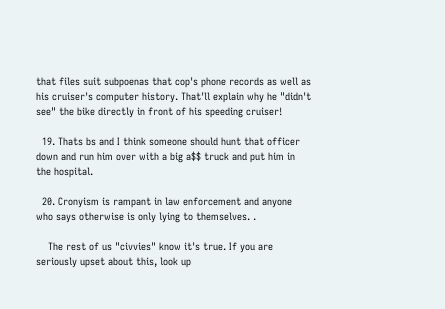that files suit subpoenas that cop's phone records as well as his cruiser's computer history. That'll explain why he "didn't see" the bike directly in front of his speeding cruiser!

  19. Thats bs and I think someone should hunt that officer down and run him over with a big a$$ truck and put him in the hospital.

  20. Cronyism is rampant in law enforcement and anyone who says otherwise is only lying to themselves. .

    The rest of us "civvies" know it's true. If you are seriously upset about this, look up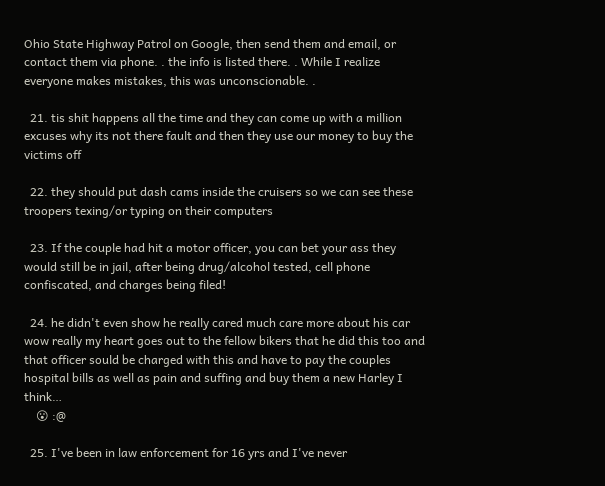Ohio State Highway Patrol on Google, then send them and email, or contact them via phone. . the info is listed there. . While I realize everyone makes mistakes, this was unconscionable. .

  21. tis shit happens all the time and they can come up with a million excuses why its not there fault and then they use our money to buy the victims off

  22. they should put dash cams inside the cruisers so we can see these troopers texing/or typing on their computers

  23. If the couple had hit a motor officer, you can bet your ass they would still be in jail, after being drug/alcohol tested, cell phone confiscated, and charges being filed!

  24. he didn't even show he really cared much care more about his car wow really my heart goes out to the fellow bikers that he did this too and that officer sould be charged with this and have to pay the couples hospital bills as well as pain and suffing and buy them a new Harley I think…
    😮 :@

  25. I've been in law enforcement for 16 yrs and I've never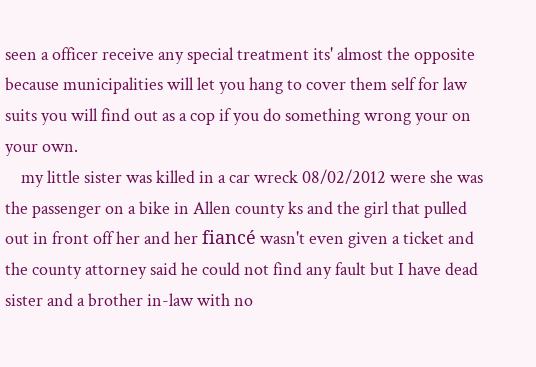seen a officer receive any special treatment its' almost the opposite because municipalities will let you hang to cover them self for law suits you will find out as a cop if you do something wrong your on your own.
    my little sister was killed in a car wreck 08/02/2012 were she was the passenger on a bike in Allen county ks and the girl that pulled out in front off her and her fiancé wasn't even given a ticket and the county attorney said he could not find any fault but I have dead sister and a brother in-law with no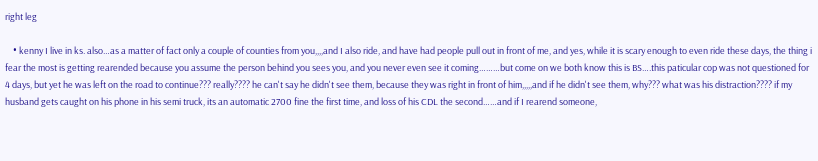right leg

    • kenny I live in ks. also…as a matter of fact only a couple of counties from you,,,,and I also ride, and have had people pull out in front of me, and yes, while it is scary enough to even ride these days, the thing i fear the most is getting rearended because you assume the person behind you sees you, and you never even see it coming………but come on we both know this is BS….this paticular cop was not questioned for 4 days, but yet he was left on the road to continue??? really???? he can't say he didn't see them, because they was right in front of him,,,,,and if he didn't see them, why??? what was his distraction???? if my husband gets caught on his phone in his semi truck, its an automatic 2700 fine the first time, and loss of his CDL the second……and if I rearend someone,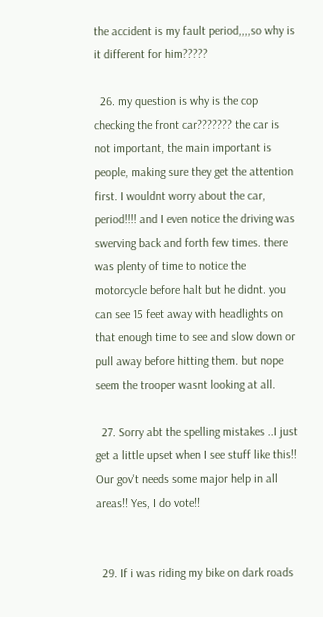the accident is my fault period,,,,so why is it different for him?????

  26. my question is why is the cop checking the front car??????? the car is not important, the main important is people, making sure they get the attention first. I wouldnt worry about the car, period!!!! and I even notice the driving was swerving back and forth few times. there was plenty of time to notice the motorcycle before halt but he didnt. you can see 15 feet away with headlights on that enough time to see and slow down or pull away before hitting them. but nope seem the trooper wasnt looking at all.

  27. Sorry abt the spelling mistakes ..I just get a little upset when I see stuff like this!! Our gov't needs some major help in all areas!! Yes, I do vote!!


  29. If i was riding my bike on dark roads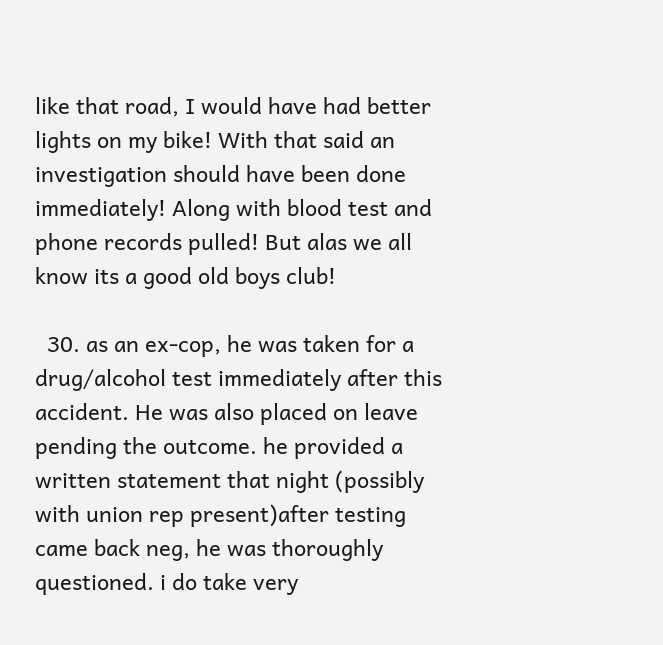like that road, I would have had better lights on my bike! With that said an investigation should have been done immediately! Along with blood test and phone records pulled! But alas we all know its a good old boys club!

  30. as an ex-cop, he was taken for a drug/alcohol test immediately after this accident. He was also placed on leave pending the outcome. he provided a written statement that night (possibly with union rep present)after testing came back neg, he was thoroughly questioned. i do take very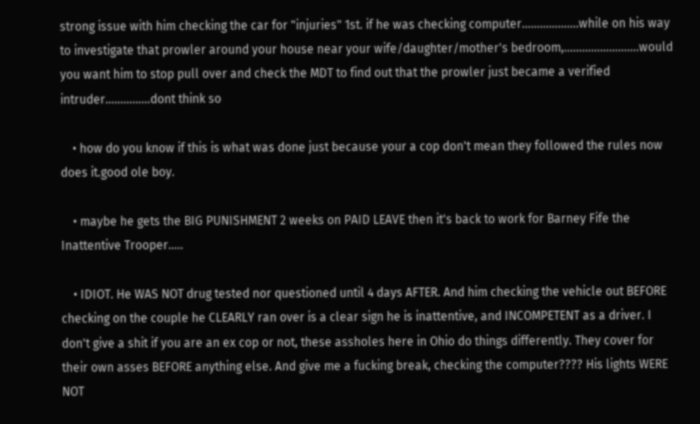strong issue with him checking the car for "injuries" 1st. if he was checking computer……………….while on his way to investigate that prowler around your house near your wife/daughter/mother's bedroom,…………………….would you want him to stop pull over and check the MDT to find out that the prowler just became a verified intruder……………dont think so

    • how do you know if this is what was done just because your a cop don't mean they followed the rules now does it.good ole boy.

    • maybe he gets the BIG PUNISHMENT 2 weeks on PAID LEAVE then it's back to work for Barney Fife the Inattentive Trooper…..

    • IDIOT. He WAS NOT drug tested nor questioned until 4 days AFTER. And him checking the vehicle out BEFORE checking on the couple he CLEARLY ran over is a clear sign he is inattentive, and INCOMPETENT as a driver. I don't give a shit if you are an ex cop or not, these assholes here in Ohio do things differently. They cover for their own asses BEFORE anything else. And give me a fucking break, checking the computer???? His lights WERE NOT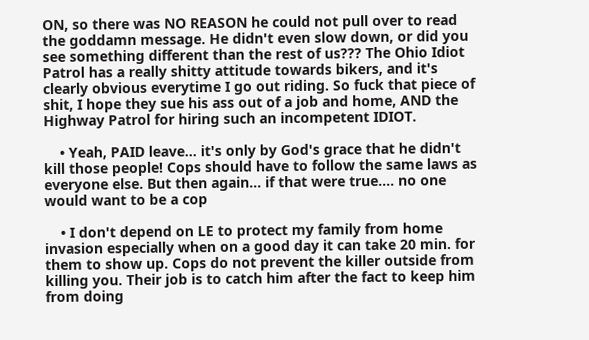ON, so there was NO REASON he could not pull over to read the goddamn message. He didn't even slow down, or did you see something different than the rest of us??? The Ohio Idiot Patrol has a really shitty attitude towards bikers, and it's clearly obvious everytime I go out riding. So fuck that piece of shit, I hope they sue his ass out of a job and home, AND the Highway Patrol for hiring such an incompetent IDIOT.

    • Yeah, PAID leave… it's only by God's grace that he didn't kill those people! Cops should have to follow the same laws as everyone else. But then again… if that were true…. no one would want to be a cop

    • I don't depend on LE to protect my family from home invasion especially when on a good day it can take 20 min. for them to show up. Cops do not prevent the killer outside from killing you. Their job is to catch him after the fact to keep him from doing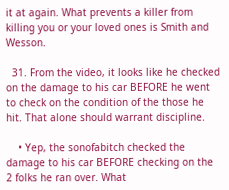it at again. What prevents a killer from killing you or your loved ones is Smith and Wesson.

  31. From the video, it looks like he checked on the damage to his car BEFORE he went to check on the condition of the those he hit. That alone should warrant discipline.

    • Yep, the sonofabitch checked the damage to his car BEFORE checking on the 2 folks he ran over. What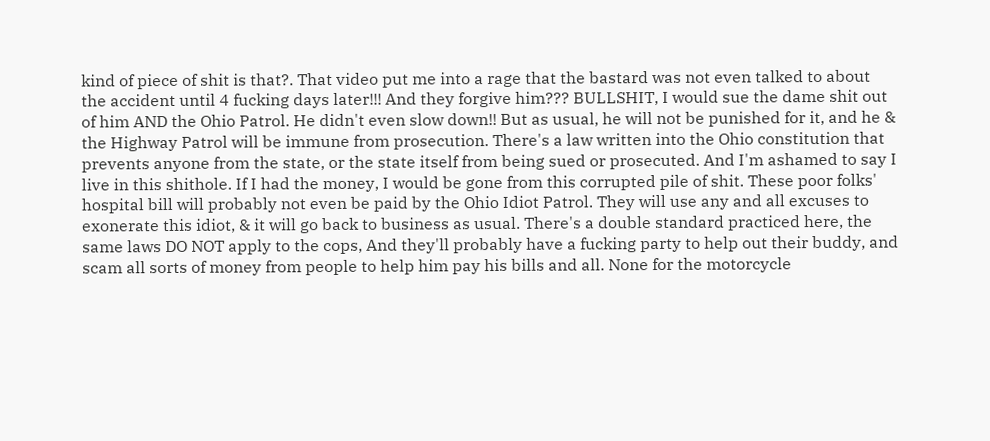kind of piece of shit is that?. That video put me into a rage that the bastard was not even talked to about the accident until 4 fucking days later!!! And they forgive him??? BULLSHIT, I would sue the dame shit out of him AND the Ohio Patrol. He didn't even slow down!! But as usual, he will not be punished for it, and he & the Highway Patrol will be immune from prosecution. There's a law written into the Ohio constitution that prevents anyone from the state, or the state itself from being sued or prosecuted. And I'm ashamed to say I live in this shithole. If I had the money, I would be gone from this corrupted pile of shit. These poor folks' hospital bill will probably not even be paid by the Ohio Idiot Patrol. They will use any and all excuses to exonerate this idiot, & it will go back to business as usual. There's a double standard practiced here, the same laws DO NOT apply to the cops, And they'll probably have a fucking party to help out their buddy, and scam all sorts of money from people to help him pay his bills and all. None for the motorcycle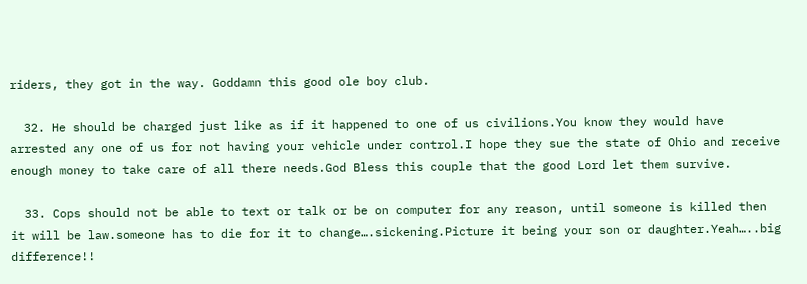riders, they got in the way. Goddamn this good ole boy club.

  32. He should be charged just like as if it happened to one of us civilions.You know they would have arrested any one of us for not having your vehicle under control.I hope they sue the state of Ohio and receive enough money to take care of all there needs.God Bless this couple that the good Lord let them survive.

  33. Cops should not be able to text or talk or be on computer for any reason, until someone is killed then it will be law.someone has to die for it to change….sickening.Picture it being your son or daughter.Yeah…..big difference!!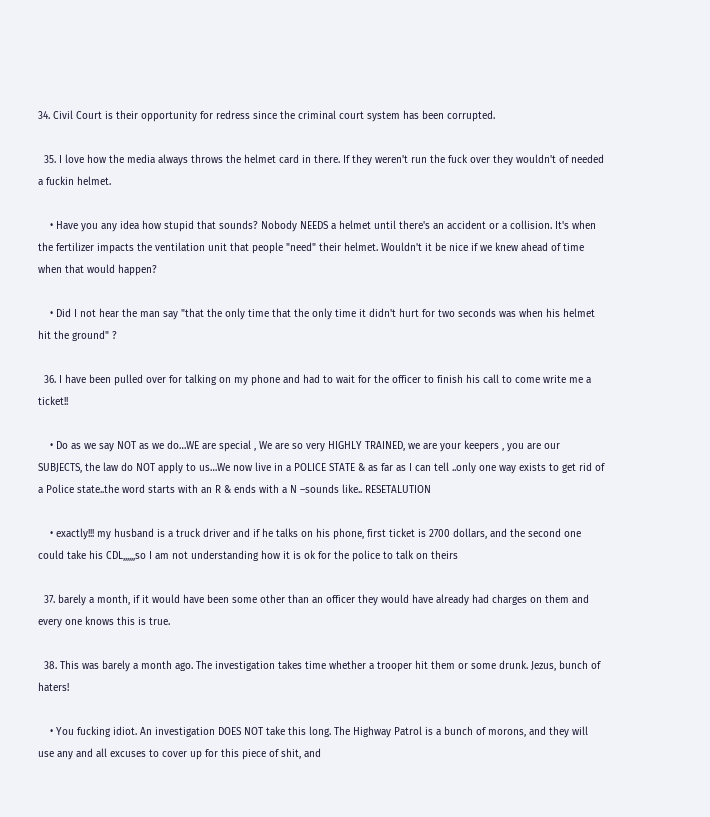34. Civil Court is their opportunity for redress since the criminal court system has been corrupted.

  35. I love how the media always throws the helmet card in there. If they weren't run the fuck over they wouldn't of needed a fuckin helmet.

    • Have you any idea how stupid that sounds? Nobody NEEDS a helmet until there's an accident or a collision. It's when the fertilizer impacts the ventilation unit that people "need" their helmet. Wouldn't it be nice if we knew ahead of time when that would happen?

    • Did I not hear the man say "that the only time that the only time it didn't hurt for two seconds was when his helmet hit the ground" ?

  36. I have been pulled over for talking on my phone and had to wait for the officer to finish his call to come write me a ticket!!

    • Do as we say NOT as we do…WE are special , We are so very HIGHLY TRAINED, we are your keepers , you are our SUBJECTS, the law do NOT apply to us…We now live in a POLICE STATE & as far as I can tell ..only one way exists to get rid of a Police state..the word starts with an R & ends with a N –sounds like.. RESETALUTION

    • exactly!!! my husband is a truck driver and if he talks on his phone, first ticket is 2700 dollars, and the second one could take his CDL,,,,,,so I am not understanding how it is ok for the police to talk on theirs

  37. barely a month, if it would have been some other than an officer they would have already had charges on them and every one knows this is true.

  38. This was barely a month ago. The investigation takes time whether a trooper hit them or some drunk. Jezus, bunch of haters!

    • You fucking idiot. An investigation DOES NOT take this long. The Highway Patrol is a bunch of morons, and they will use any and all excuses to cover up for this piece of shit, and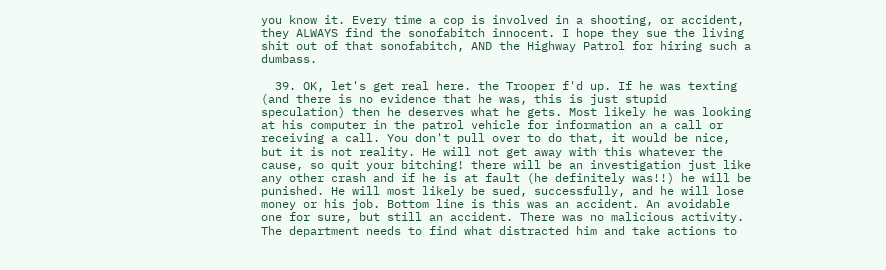you know it. Every time a cop is involved in a shooting, or accident, they ALWAYS find the sonofabitch innocent. I hope they sue the living shit out of that sonofabitch, AND the Highway Patrol for hiring such a dumbass.

  39. OK, let's get real here. the Trooper f'd up. If he was texting (and there is no evidence that he was, this is just stupid speculation) then he deserves what he gets. Most likely he was looking at his computer in the patrol vehicle for information an a call or receiving a call. You don't pull over to do that, it would be nice, but it is not reality. He will not get away with this whatever the cause, so quit your bitching! there will be an investigation just like any other crash and if he is at fault (he definitely was!!) he will be punished. He will most likely be sued, successfully, and he will lose money or his job. Bottom line is this was an accident. An avoidable one for sure, but still an accident. There was no malicious activity. The department needs to find what distracted him and take actions to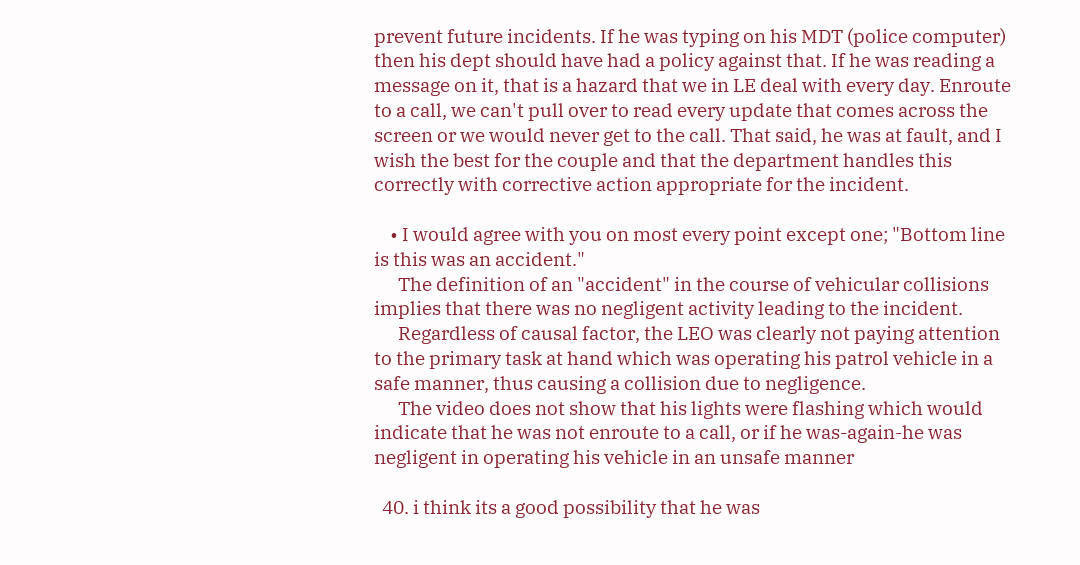prevent future incidents. If he was typing on his MDT (police computer) then his dept should have had a policy against that. If he was reading a message on it, that is a hazard that we in LE deal with every day. Enroute to a call, we can't pull over to read every update that comes across the screen or we would never get to the call. That said, he was at fault, and I wish the best for the couple and that the department handles this correctly with corrective action appropriate for the incident.

    • I would agree with you on most every point except one; "Bottom line is this was an accident."
      The definition of an "accident" in the course of vehicular collisions implies that there was no negligent activity leading to the incident.
      Regardless of causal factor, the LEO was clearly not paying attention to the primary task at hand which was operating his patrol vehicle in a safe manner, thus causing a collision due to negligence.
      The video does not show that his lights were flashing which would indicate that he was not enroute to a call, or if he was-again-he was negligent in operating his vehicle in an unsafe manner

  40. i think its a good possibility that he was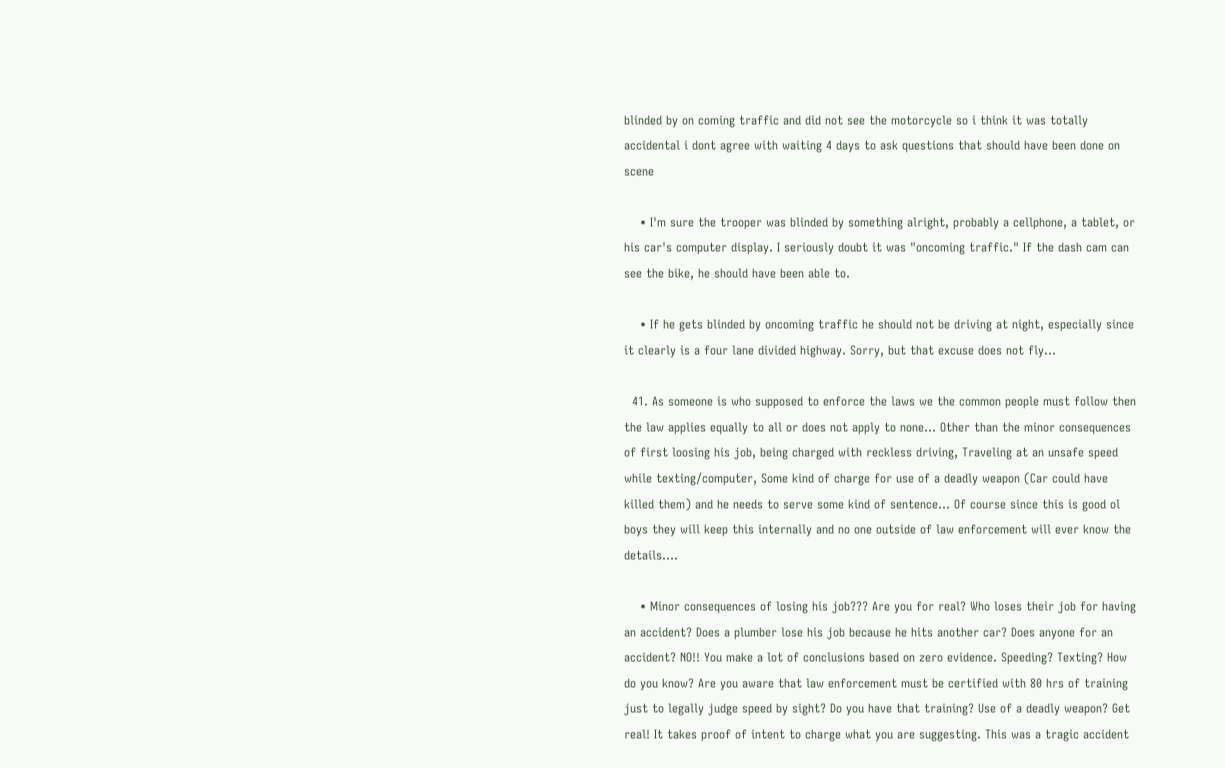blinded by on coming traffic and did not see the motorcycle so i think it was totally accidental i dont agree with waiting 4 days to ask questions that should have been done on scene

    • I'm sure the trooper was blinded by something alright, probably a cellphone, a tablet, or his car's computer display. I seriously doubt it was "oncoming traffic." If the dash cam can see the bike, he should have been able to.

    • If he gets blinded by oncoming traffic he should not be driving at night, especially since it clearly is a four lane divided highway. Sorry, but that excuse does not fly…

  41. As someone is who supposed to enforce the laws we the common people must follow then the law applies equally to all or does not apply to none… Other than the minor consequences of first loosing his job, being charged with reckless driving, Traveling at an unsafe speed while texting/computer, Some kind of charge for use of a deadly weapon (Car could have killed them) and he needs to serve some kind of sentence… Of course since this is good ol boys they will keep this internally and no one outside of law enforcement will ever know the details….

    • Minor consequences of losing his job??? Are you for real? Who loses their job for having an accident? Does a plumber lose his job because he hits another car? Does anyone for an accident? NO!! You make a lot of conclusions based on zero evidence. Speeding? Texting? How do you know? Are you aware that law enforcement must be certified with 80 hrs of training just to legally judge speed by sight? Do you have that training? Use of a deadly weapon? Get real! It takes proof of intent to charge what you are suggesting. This was a tragic accident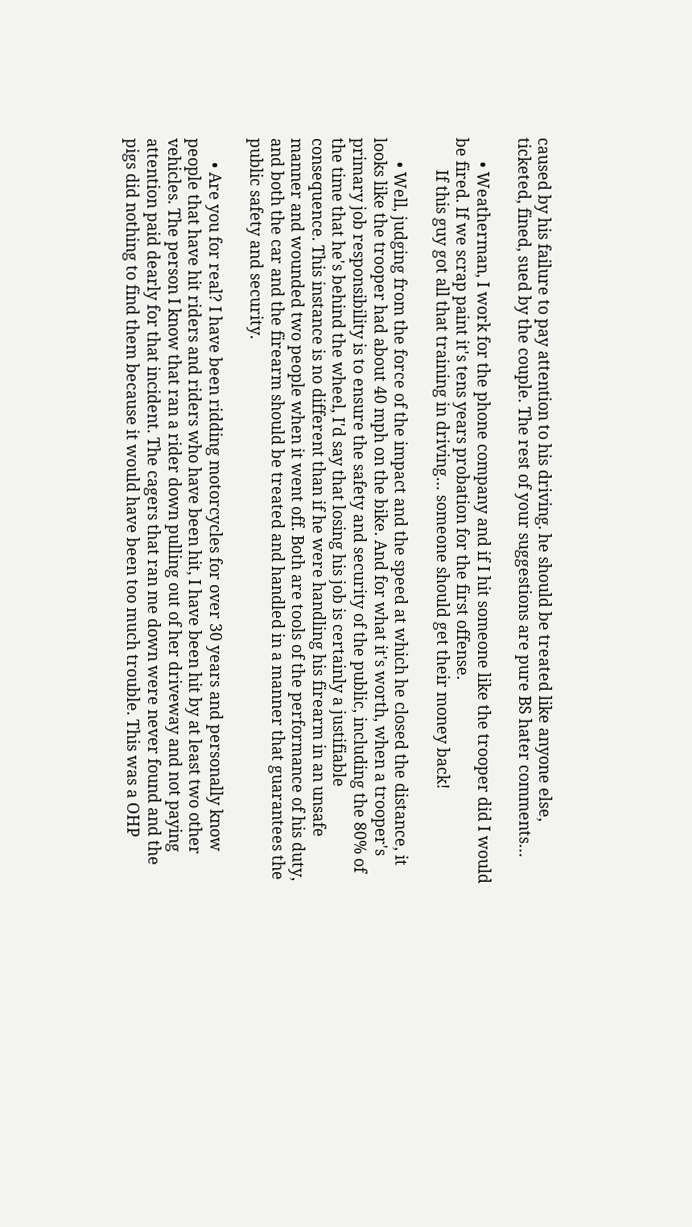caused by his failure to pay attention to his driving. he should be treated like anyone else, ticketed, fined, sued by the couple. The rest of your suggestions are pure BS hater comments…

      • Weatherman, I work for the phone company and if I hit someone like the trooper did I would be fired. If we scrap paint it's tens years probation for the first offense.
        If this guy got all that training in driving… someone should get their money back!

      • Well, judging from the force of the impact and the speed at which he closed the distance, it looks like the trooper had about 40 mph on the bike. And for what it's worth, when a trooper's primary job responsibility is to ensure the safety and security of the public, including the 80% of the time that he's behind the wheel, I'd say that losing his job is certainly a justifiable consequence. This instance is no different than if he were handling his firearm in an unsafe manner and wounded two people when it went off. Both are tools of the performance of his duty, and both the car and the firearm should be treated and handled in a manner that guarantees the public safety and security.

      • Are you for real? I have been ridding motorcycles for over 30 years and personally know people that have hit riders and riders who have been hit, I have been hit by at least two other vehicles. The person I know that ran a rider down pulling out of her driveway and not paying attention paid dearly for that incident. The cagers that ran me down were never found and the pigs did nothing to find them because it would have been too much trouble. This was a OHP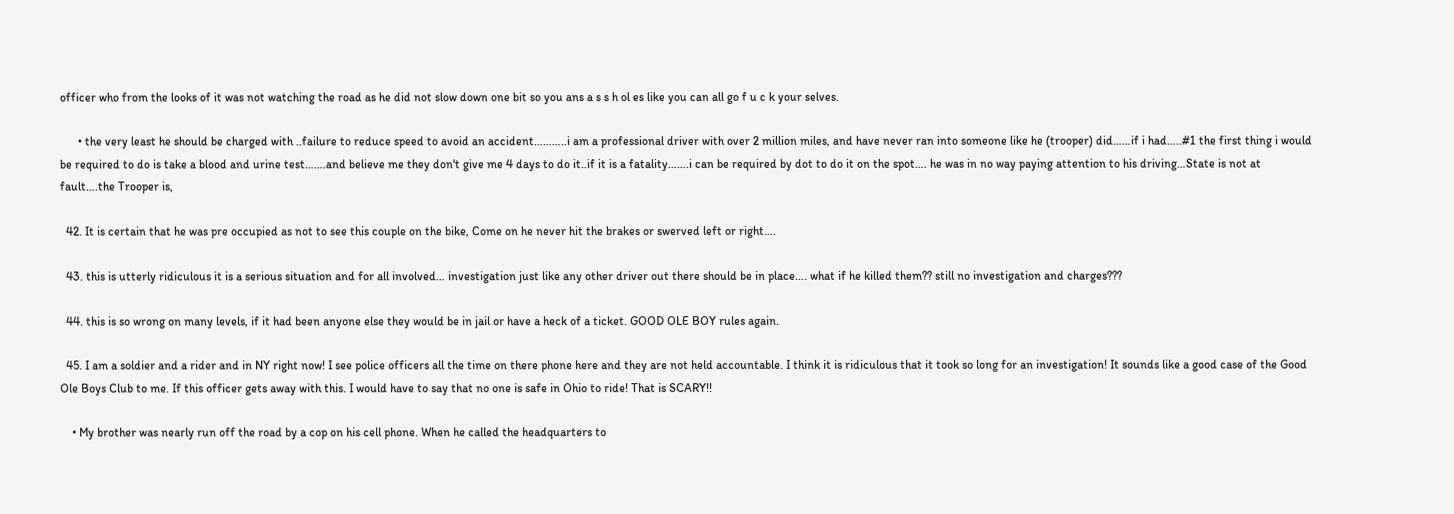officer who from the looks of it was not watching the road as he did not slow down one bit so you ans a s s h ol es like you can all go f u c k your selves.

      • the very least he should be charged with ..failure to reduce speed to avoid an accident………..i am a professional driver with over 2 million miles, and have never ran into someone like he (trooper) did……if i had…..#1 the first thing i would be required to do is take a blood and urine test…….and believe me they don't give me 4 days to do it..if it is a fatality…….i can be required by dot to do it on the spot…. he was in no way paying attention to his driving…State is not at fault….the Trooper is,

  42. It is certain that he was pre occupied as not to see this couple on the bike, Come on he never hit the brakes or swerved left or right….

  43. this is utterly ridiculous it is a serious situation and for all involved… investigation just like any other driver out there should be in place…. what if he killed them?? still no investigation and charges???

  44. this is so wrong on many levels, if it had been anyone else they would be in jail or have a heck of a ticket. GOOD OLE BOY rules again.

  45. I am a soldier and a rider and in NY right now! I see police officers all the time on there phone here and they are not held accountable. I think it is ridiculous that it took so long for an investigation! It sounds like a good case of the Good Ole Boys Club to me. If this officer gets away with this. I would have to say that no one is safe in Ohio to ride! That is SCARY!!

    • My brother was nearly run off the road by a cop on his cell phone. When he called the headquarters to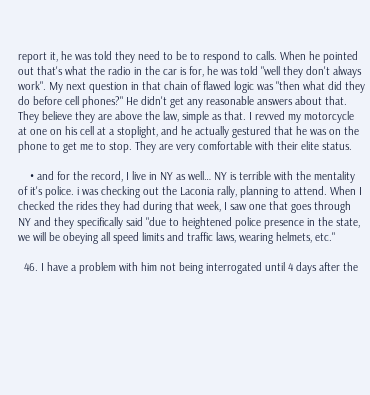report it, he was told they need to be to respond to calls. When he pointed out that's what the radio in the car is for, he was told "well they don't always work". My next question in that chain of flawed logic was "then what did they do before cell phones?" He didn't get any reasonable answers about that. They believe they are above the law, simple as that. I revved my motorcycle at one on his cell at a stoplight, and he actually gestured that he was on the phone to get me to stop. They are very comfortable with their elite status.

    • and for the record, I live in NY as well… NY is terrible with the mentality of it's police. i was checking out the Laconia rally, planning to attend. When I checked the rides they had during that week, I saw one that goes through NY and they specifically said "due to heightened police presence in the state, we will be obeying all speed limits and traffic laws, wearing helmets, etc."

  46. I have a problem with him not being interrogated until 4 days after the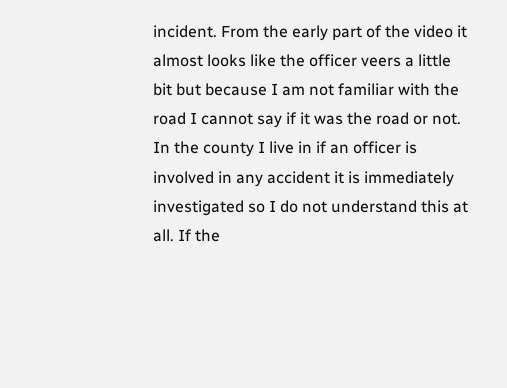incident. From the early part of the video it almost looks like the officer veers a little bit but because I am not familiar with the road I cannot say if it was the road or not. In the county I live in if an officer is involved in any accident it is immediately investigated so I do not understand this at all. If the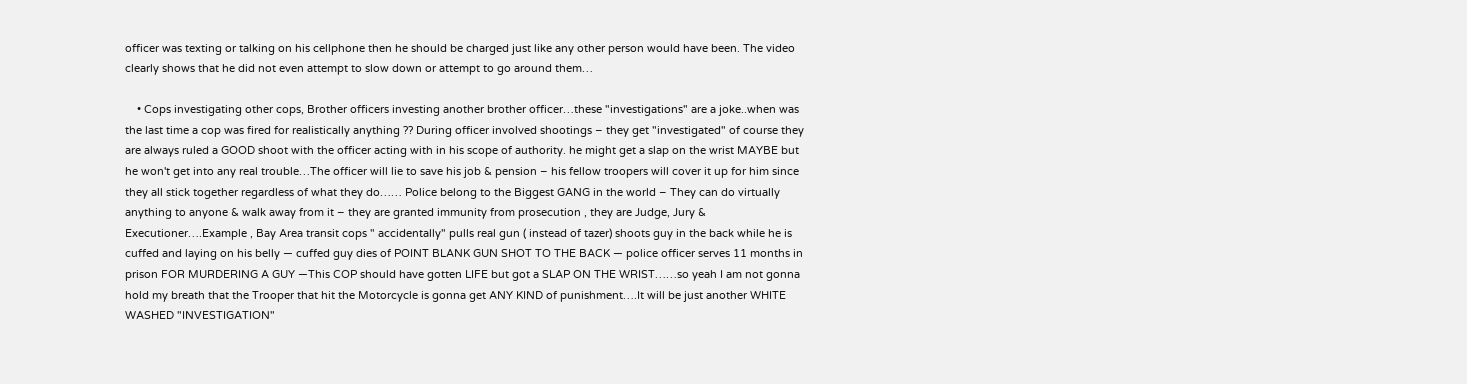officer was texting or talking on his cellphone then he should be charged just like any other person would have been. The video clearly shows that he did not even attempt to slow down or attempt to go around them…

    • Cops investigating other cops, Brother officers investing another brother officer…these "investigations" are a joke..when was the last time a cop was fired for realistically anything ?? During officer involved shootings – they get "investigated" of course they are always ruled a GOOD shoot with the officer acting with in his scope of authority. he might get a slap on the wrist MAYBE but he won't get into any real trouble…The officer will lie to save his job & pension – his fellow troopers will cover it up for him since they all stick together regardless of what they do…… Police belong to the Biggest GANG in the world – They can do virtually anything to anyone & walk away from it – they are granted immunity from prosecution , they are Judge, Jury & Executioner….Example , Bay Area transit cops " accidentally" pulls real gun ( instead of tazer) shoots guy in the back while he is cuffed and laying on his belly — cuffed guy dies of POINT BLANK GUN SHOT TO THE BACK — police officer serves 11 months in prison FOR MURDERING A GUY —This COP should have gotten LIFE but got a SLAP ON THE WRIST……so yeah I am not gonna hold my breath that the Trooper that hit the Motorcycle is gonna get ANY KIND of punishment….It will be just another WHITE WASHED "INVESTIGATION"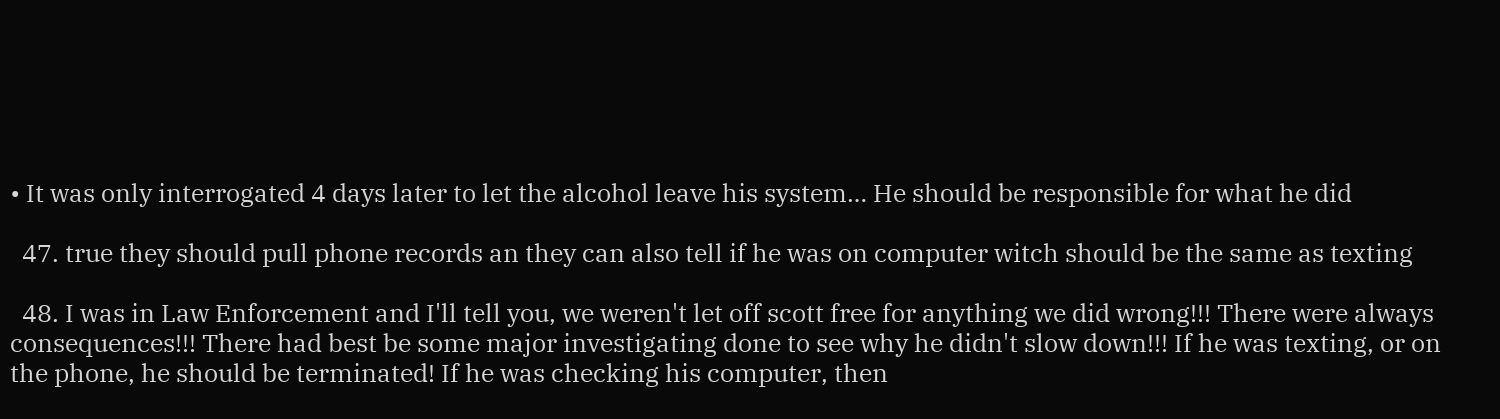• It was only interrogated 4 days later to let the alcohol leave his system… He should be responsible for what he did

  47. true they should pull phone records an they can also tell if he was on computer witch should be the same as texting

  48. I was in Law Enforcement and I'll tell you, we weren't let off scott free for anything we did wrong!!! There were always consequences!!! There had best be some major investigating done to see why he didn't slow down!!! If he was texting, or on the phone, he should be terminated! If he was checking his computer, then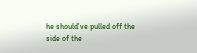he should've pulled off the side of the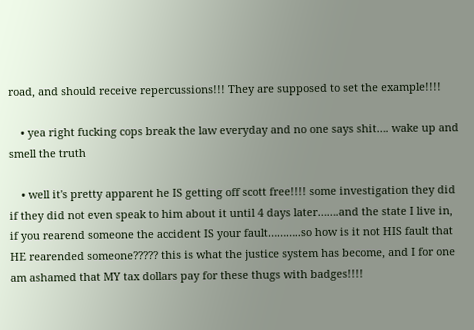road, and should receive repercussions!!! They are supposed to set the example!!!!

    • yea right fucking cops break the law everyday and no one says shit…. wake up and smell the truth

    • well it's pretty apparent he IS getting off scott free!!!! some investigation they did if they did not even speak to him about it until 4 days later…….and the state I live in, if you rearend someone the accident IS your fault………..so how is it not HIS fault that HE rearended someone????? this is what the justice system has become, and I for one am ashamed that MY tax dollars pay for these thugs with badges!!!!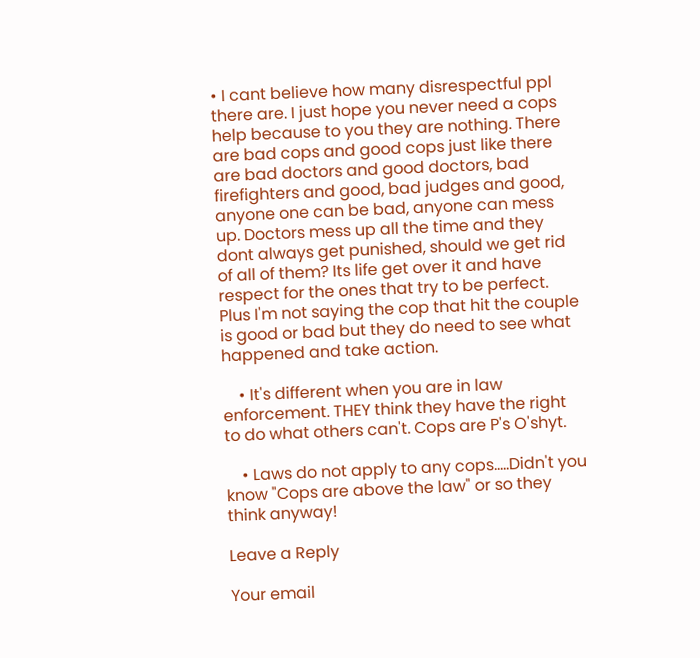• I cant believe how many disrespectful ppl there are. I just hope you never need a cops help because to you they are nothing. There are bad cops and good cops just like there are bad doctors and good doctors, bad firefighters and good, bad judges and good, anyone one can be bad, anyone can mess up. Doctors mess up all the time and they dont always get punished, should we get rid of all of them? Its life get over it and have respect for the ones that try to be perfect. Plus I'm not saying the cop that hit the couple is good or bad but they do need to see what happened and take action.

    • It's different when you are in law enforcement. THEY think they have the right to do what others can't. Cops are P's O'shyt.

    • Laws do not apply to any cops…..Didn't you know "Cops are above the law" or so they think anyway!

Leave a Reply

Your email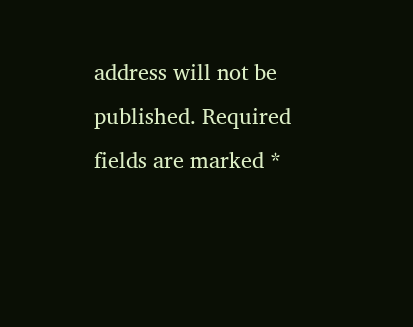address will not be published. Required fields are marked *